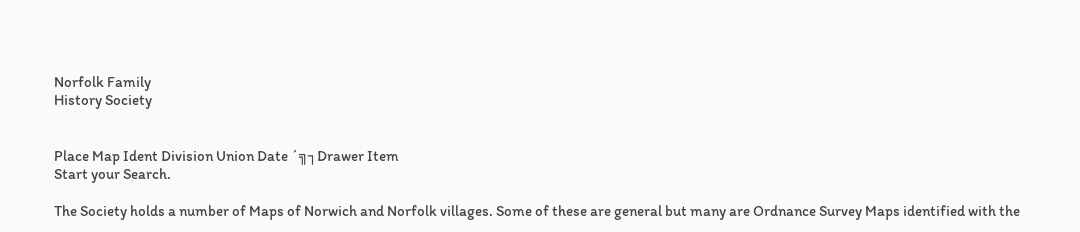Norfolk Family
History Society


Place Map Ident Division Union Date ´╗┐Drawer Item
Start your Search.

The Society holds a number of Maps of Norwich and Norfolk villages. Some of these are general but many are Ordnance Survey Maps identified with the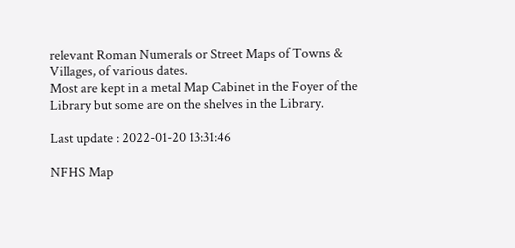relevant Roman Numerals or Street Maps of Towns & Villages, of various dates.
Most are kept in a metal Map Cabinet in the Foyer of the Library but some are on the shelves in the Library.

Last update : 2022-01-20 13:31:46

NFHS Map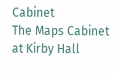Cabinet
The Maps Cabinet at Kirby Hall